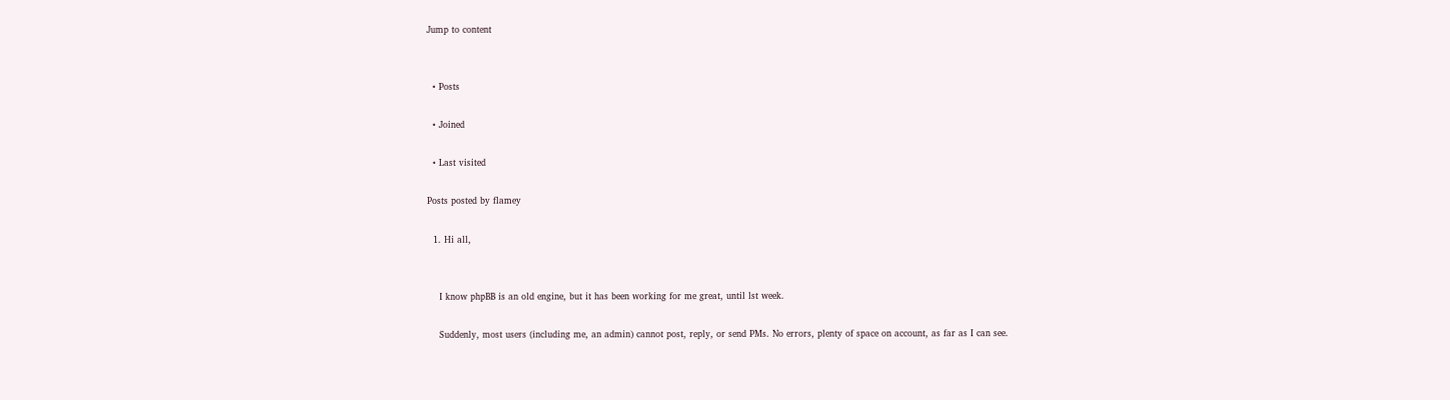Jump to content


  • Posts

  • Joined

  • Last visited

Posts posted by flamey

  1. Hi all,


    I know phpBB is an old engine, but it has been working for me great, until lst week.

    Suddenly, most users (including me, an admin) cannot post, reply, or send PMs. No errors, plenty of space on account, as far as I can see.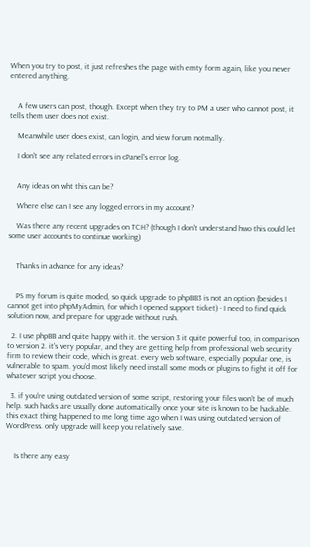When you try to post, it just refreshes the page with emty form again, like you never entered anything.


    A few users can post, though. Except when they try to PM a user who cannot post, it tells them user does not exist.

    Meanwhile user does exist, can login, and view forum notmally.

    I don't see any related errors in cPanel's error log.


    Any ideas on wht this can be?

    Where else can I see any logged errors in my account?

    Was there any recent upgrades on TCH? (though I don't understand hwo this could let some user accounts to continue working)


    Thanks in advance for any ideas?


    PS my forum is quite moded, so quick upgrade to phpBB3 is not an option (besides I cannot get into phpMyAdmin, for which I opened support ticket) - I need to find quick solution now, and prepare for upgrade without rush.

  2. I use phpBB and quite happy with it. the version 3 it quite powerful too, in comparison to version 2. it's very popular, and they are getting help from professional web security firm to review their code, which is great. every web software, especially popular one, is vulnerable to spam. you'd most likely need install some mods or plugins to fight it off for whatever script you choose.

  3. if you're using outdated version of some script, restoring your files won't be of much help. such hacks are usually done automatically once your site is known to be hackable. this exact thing happened to me long time ago when I was using outdated version of WordPress. only upgrade will keep you relatively save.


    Is there any easy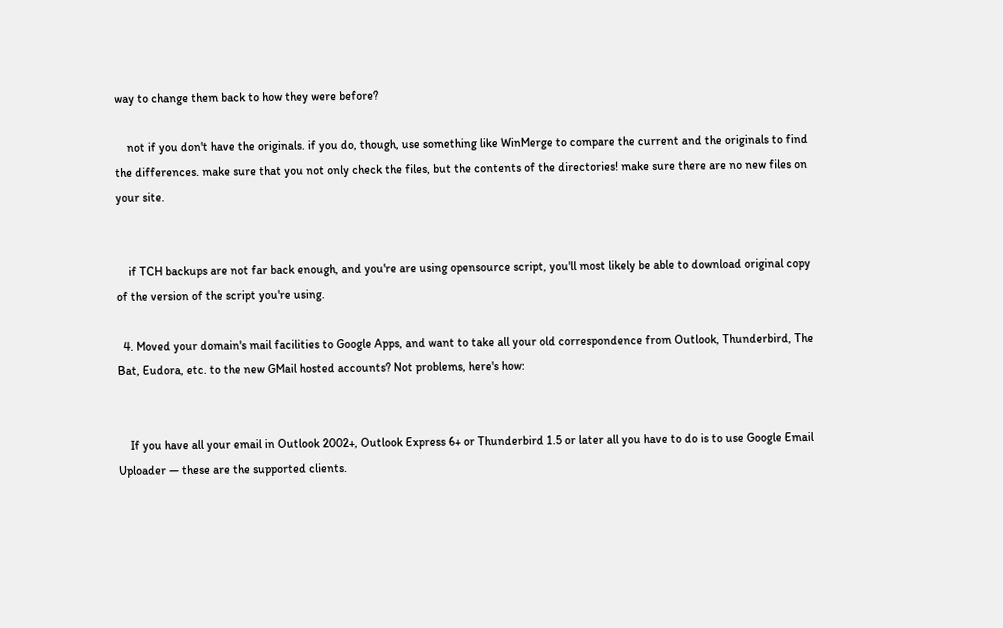way to change them back to how they were before?

    not if you don't have the originals. if you do, though, use something like WinMerge to compare the current and the originals to find the differences. make sure that you not only check the files, but the contents of the directories! make sure there are no new files on your site.


    if TCH backups are not far back enough, and you're are using opensource script, you'll most likely be able to download original copy of the version of the script you're using.

  4. Moved your domain's mail facilities to Google Apps, and want to take all your old correspondence from Outlook, Thunderbird, The Bat, Eudora, etc. to the new GMail hosted accounts? Not problems, here's how:


    If you have all your email in Outlook 2002+, Outlook Express 6+ or Thunderbird 1.5 or later all you have to do is to use Google Email Uploader — these are the supported clients.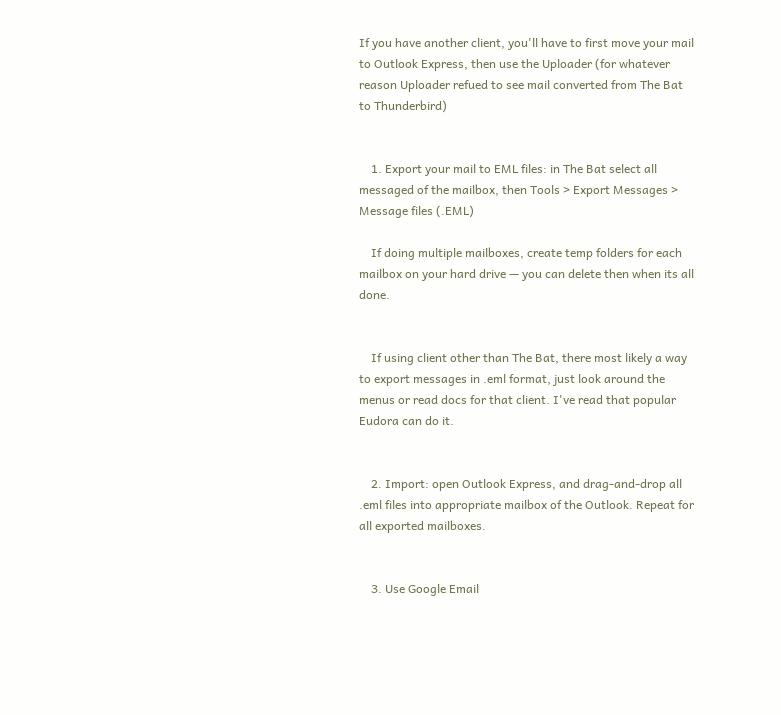If you have another client, you'll have to first move your mail to Outlook Express, then use the Uploader (for whatever reason Uploader refued to see mail converted from The Bat to Thunderbird)


    1. Export your mail to EML files: in The Bat select all messaged of the mailbox, then Tools > Export Messages > Message files (.EML)

    If doing multiple mailboxes, create temp folders for each mailbox on your hard drive — you can delete then when its all done.


    If using client other than The Bat, there most likely a way to export messages in .eml format, just look around the menus or read docs for that client. I've read that popular Eudora can do it.


    2. Import: open Outlook Express, and drag-and-drop all .eml files into appropriate mailbox of the Outlook. Repeat for all exported mailboxes.


    3. Use Google Email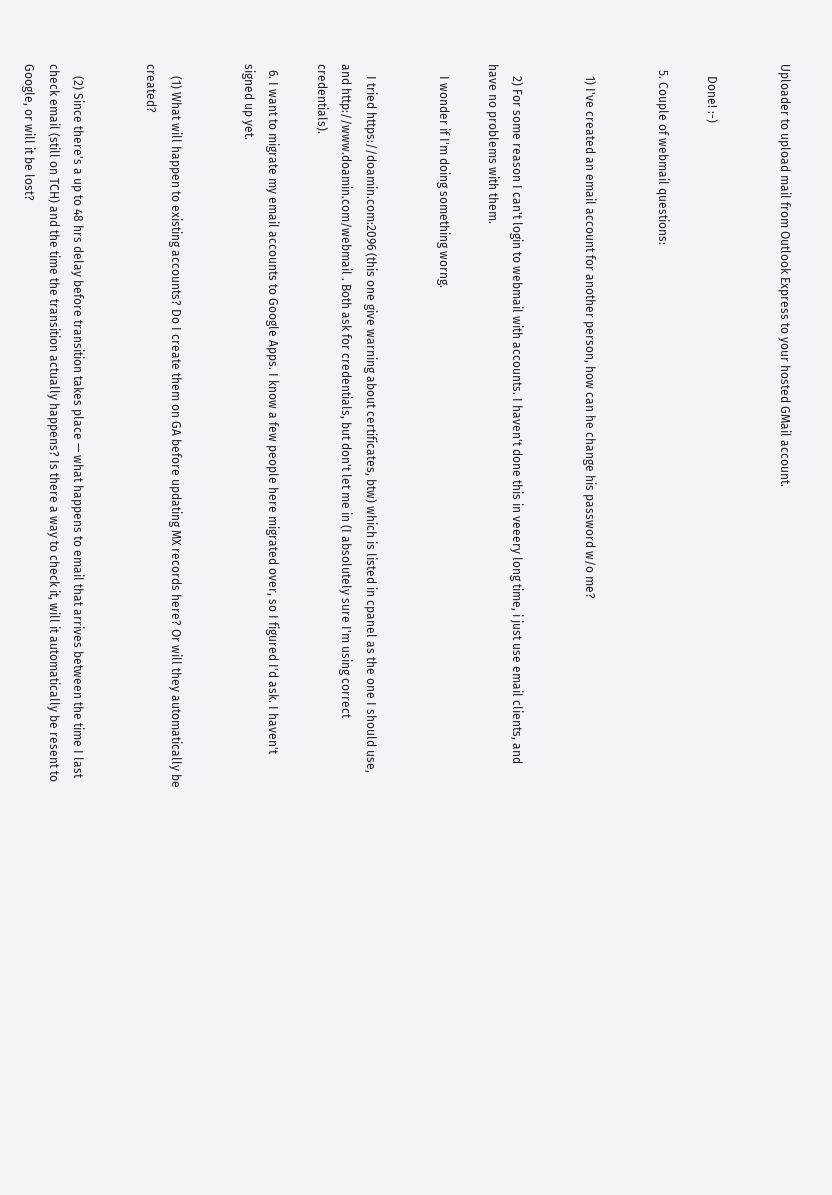Uploader to upload mail from Outlook Express to your hosted GMail account.


    Done! :-)

  5. Couple of webmail questions:


    1) I've created an email account for another person, how can he change his password w/o me?


    2) For some reason I can't login to webmail with accounts. I haven't done this in veeery long time, i just use email clients, and have no problems with them.

    I wonder if I'm doing something worng.


    I tried https://doamin.com:2096 (this one give warning about certificates, btw) which is listed in cpanel as the one I should use, and http://www.doamin.com/webmail . Both ask for credentials, but don't let me in (I absolutely sure I'm using correct credentials).

  6. I want to migrate my email accounts to Google Apps. I know a few people here migrated over, so I figured I'd ask. I haven't signed up yet.


    (1) What will happen to existing accounts? Do I create them on GA before updating MX records here? Or will they automatically be created?


    (2) Since there's a up to 48 hrs delay before transition takes place — what happens to email that arrives between the time I last check email (still on TCH) and the time the transition actually happens? Is there a way to check it, will it automatically be resent to Google, or will it be lost?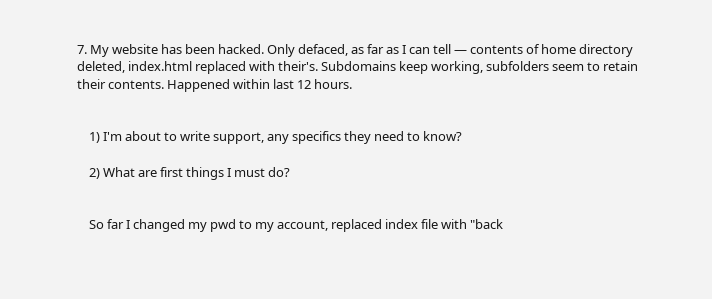7. My website has been hacked. Only defaced, as far as I can tell — contents of home directory deleted, index.html replaced with their's. Subdomains keep working, subfolders seem to retain their contents. Happened within last 12 hours.


    1) I'm about to write support, any specifics they need to know?

    2) What are first things I must do?


    So far I changed my pwd to my account, replaced index file with "back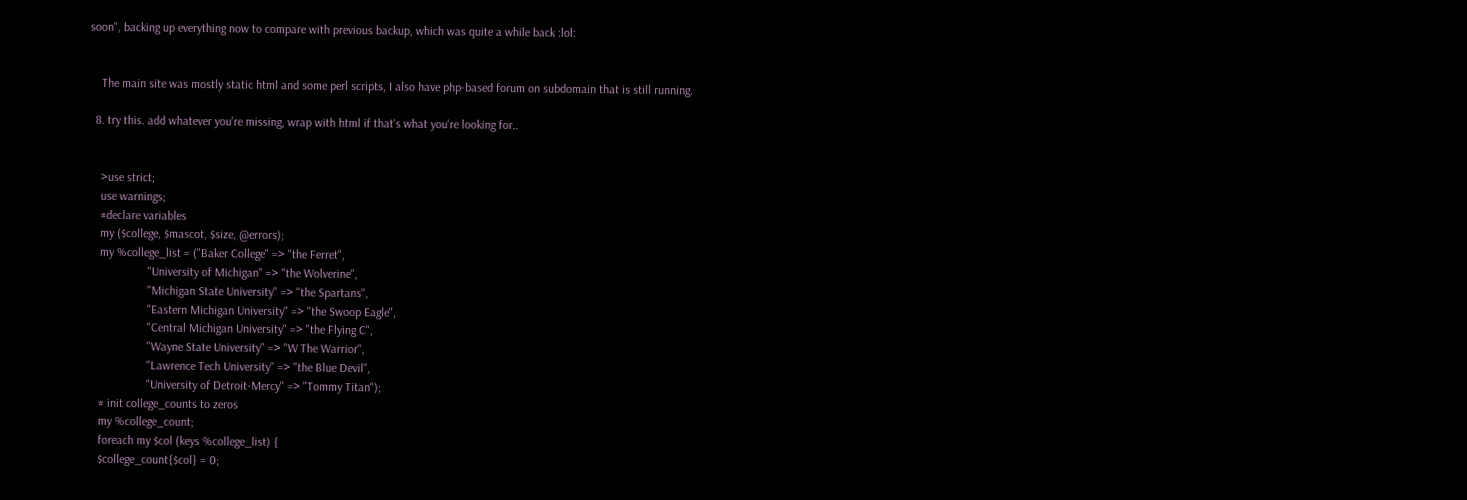soon", backing up everything now to compare with previous backup, which was quite a while back :lol:


    The main site was mostly static html and some perl scripts, I also have php-based forum on subdomain that is still running.

  8. try this. add whatever you're missing, wrap with html if that's what you're looking for..


    >use strict;
    use warnings;
    #declare variables
    my ($college, $mascot, $size, @errors);
    my %college_list = ("Baker College" => "the Ferret",
                    "University of Michigan" => "the Wolverine",
                    "Michigan State University" => "the Spartans",
                    "Eastern Michigan University" => "the Swoop Eagle",
                    "Central Michigan University" => "the Flying C",
                    "Wayne State University" => "W The Warrior",
                    "Lawrence Tech University" => "the Blue Devil",
                    "University of Detroit-Mercy" => "Tommy Titan");
    # init college_counts to zeros
    my %college_count;
    foreach my $col (keys %college_list) {
    $college_count{$col} = 0;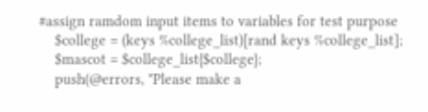#assign ramdom input items to variables for test purpose
    $college = (keys %college_list)[rand keys %college_list];
    $mascot = $college_list{$college};
    push(@errors, "Please make a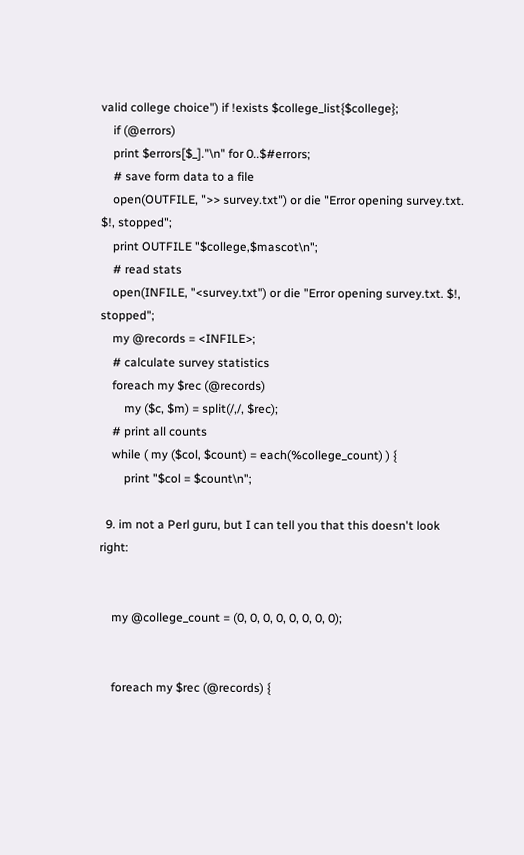valid college choice") if !exists $college_list{$college};
    if (@errors)
    print $errors[$_]."\n" for 0..$#errors;
    # save form data to a file
    open(OUTFILE, ">> survey.txt") or die "Error opening survey.txt. $!, stopped";
    print OUTFILE "$college,$mascot\n";
    # read stats
    open(INFILE, "<survey.txt") or die "Error opening survey.txt. $!, stopped";
    my @records = <INFILE>;
    # calculate survey statistics
    foreach my $rec (@records)
        my ($c, $m) = split(/,/, $rec);
    # print all counts
    while ( my ($col, $count) = each(%college_count) ) {
        print "$col = $count\n";

  9. im not a Perl guru, but I can tell you that this doesn't look right:


    my @college_count = (0, 0, 0, 0, 0, 0, 0, 0);


    foreach my $rec (@records) {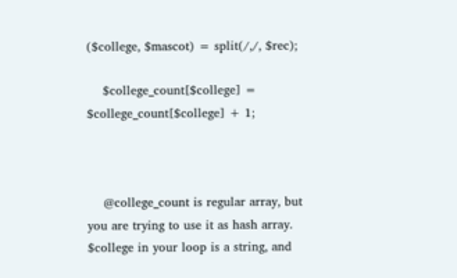($college, $mascot) = split(/,/, $rec);

    $college_count[$college] = $college_count[$college] + 1;



    @college_count is regular array, but you are trying to use it as hash array. $college in your loop is a string, and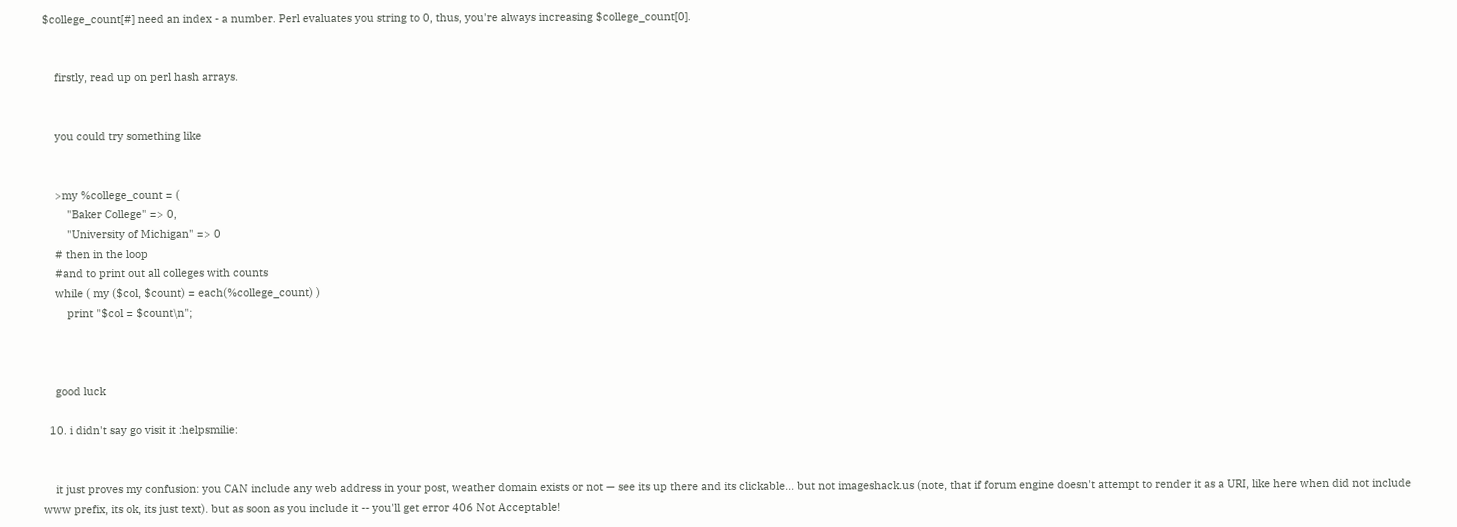$college_count[#] need an index - a number. Perl evaluates you string to 0, thus, you're always increasing $college_count[0].


    firstly, read up on perl hash arrays.


    you could try something like


    >my %college_count = (
        "Baker College" => 0,
        "University of Michigan" => 0
    # then in the loop
    #and to print out all colleges with counts
    while ( my ($col, $count) = each(%college_count) )
        print "$col = $count\n";



    good luck

  10. i didn't say go visit it :helpsmilie:


    it just proves my confusion: you CAN include any web address in your post, weather domain exists or not — see its up there and its clickable... but not imageshack.us (note, that if forum engine doesn't attempt to render it as a URI, like here when did not include www prefix, its ok, its just text). but as soon as you include it -- you'll get error 406 Not Acceptable!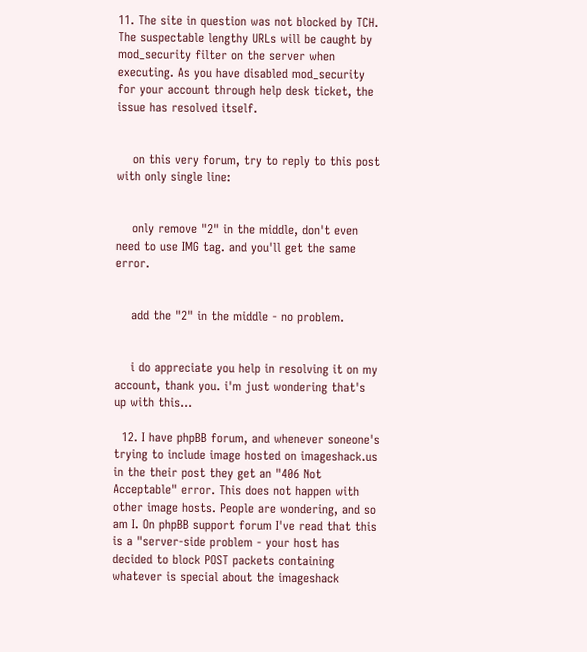11. The site in question was not blocked by TCH. The suspectable lengthy URLs will be caught by mod_security filter on the server when executing. As you have disabled mod_security for your account through help desk ticket, the issue has resolved itself.


    on this very forum, try to reply to this post with only single line:


    only remove "2" in the middle, don't even need to use IMG tag. and you'll get the same error.


    add the "2" in the middle - no problem.


    i do appreciate you help in resolving it on my account, thank you. i'm just wondering that's up with this...

  12. I have phpBB forum, and whenever soneone's trying to include image hosted on imageshack.us in the their post they get an "406 Not Acceptable" error. This does not happen with other image hosts. People are wondering, and so am I. On phpBB support forum I've read that this is a "server-side problem - your host has decided to block POST packets containing whatever is special about the imageshack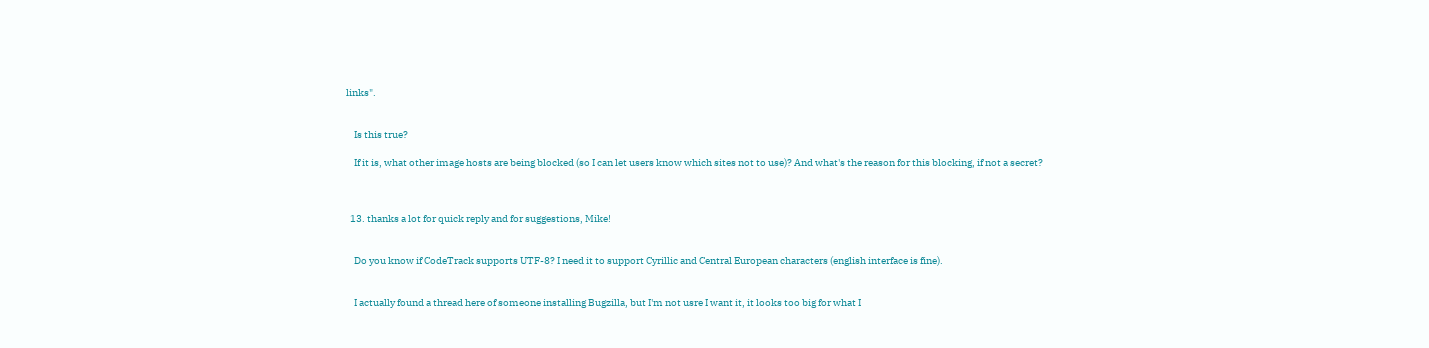links".


    Is this true?

    If it is, what other image hosts are being blocked (so I can let users know which sites not to use)? And what's the reason for this blocking, if not a secret?



  13. thanks a lot for quick reply and for suggestions, Mike!


    Do you know if CodeTrack supports UTF-8? I need it to support Cyrillic and Central European characters (english interface is fine).


    I actually found a thread here of someone installing Bugzilla, but I'm not usre I want it, it looks too big for what I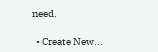need.

  • Create New...